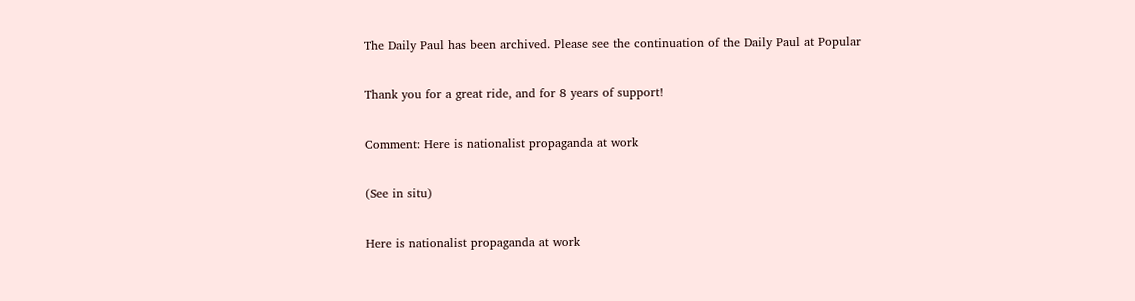The Daily Paul has been archived. Please see the continuation of the Daily Paul at Popular

Thank you for a great ride, and for 8 years of support!

Comment: Here is nationalist propaganda at work

(See in situ)

Here is nationalist propaganda at work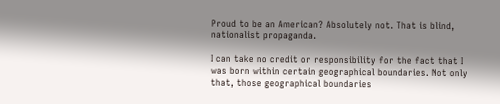Proud to be an American? Absolutely not. That is blind, nationalist propaganda.

I can take no credit or responsibility for the fact that I was born within certain geographical boundaries. Not only that, those geographical boundaries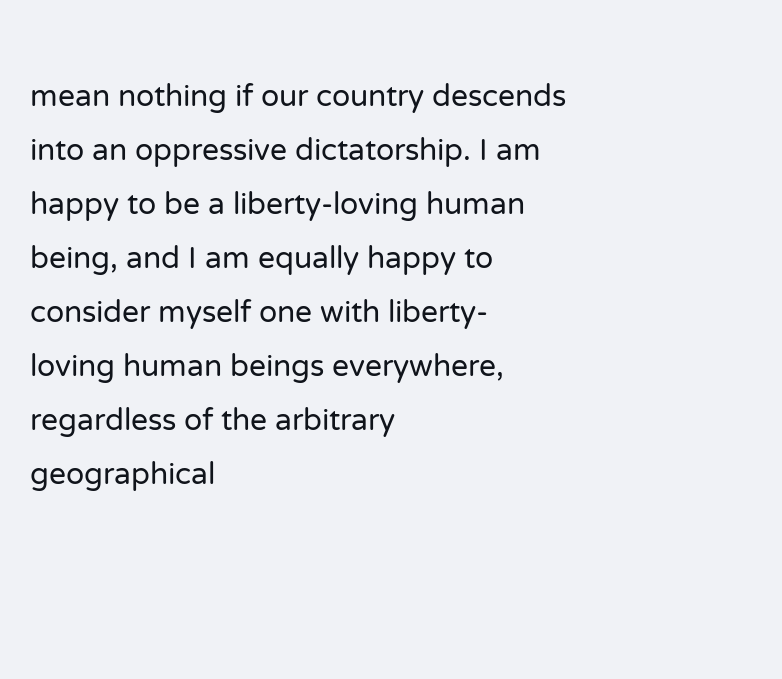mean nothing if our country descends into an oppressive dictatorship. I am happy to be a liberty-loving human being, and I am equally happy to consider myself one with liberty-loving human beings everywhere, regardless of the arbitrary geographical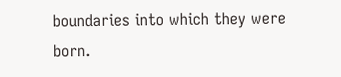boundaries into which they were born.